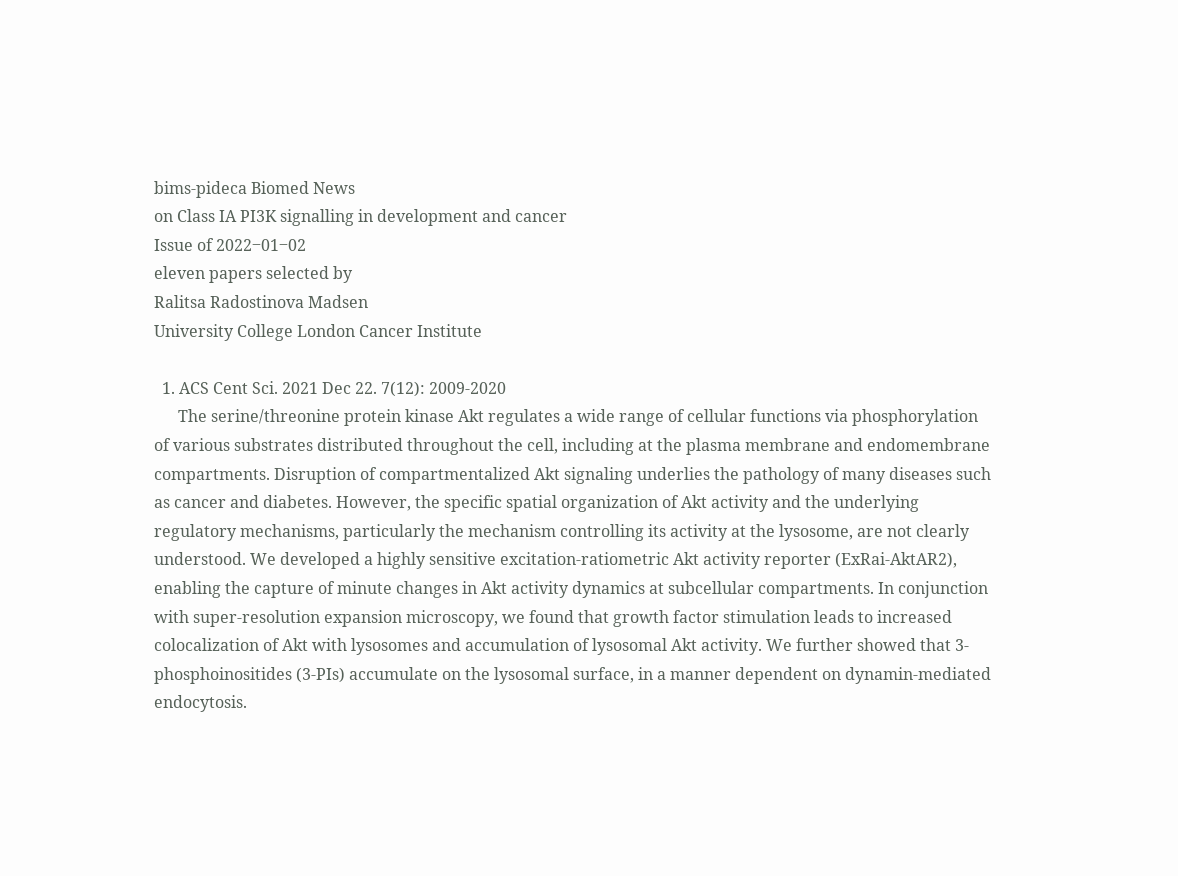bims-pideca Biomed News
on Class IA PI3K signalling in development and cancer
Issue of 2022‒01‒02
eleven papers selected by
Ralitsa Radostinova Madsen
University College London Cancer Institute

  1. ACS Cent Sci. 2021 Dec 22. 7(12): 2009-2020
      The serine/threonine protein kinase Akt regulates a wide range of cellular functions via phosphorylation of various substrates distributed throughout the cell, including at the plasma membrane and endomembrane compartments. Disruption of compartmentalized Akt signaling underlies the pathology of many diseases such as cancer and diabetes. However, the specific spatial organization of Akt activity and the underlying regulatory mechanisms, particularly the mechanism controlling its activity at the lysosome, are not clearly understood. We developed a highly sensitive excitation-ratiometric Akt activity reporter (ExRai-AktAR2), enabling the capture of minute changes in Akt activity dynamics at subcellular compartments. In conjunction with super-resolution expansion microscopy, we found that growth factor stimulation leads to increased colocalization of Akt with lysosomes and accumulation of lysosomal Akt activity. We further showed that 3-phosphoinositides (3-PIs) accumulate on the lysosomal surface, in a manner dependent on dynamin-mediated endocytosis.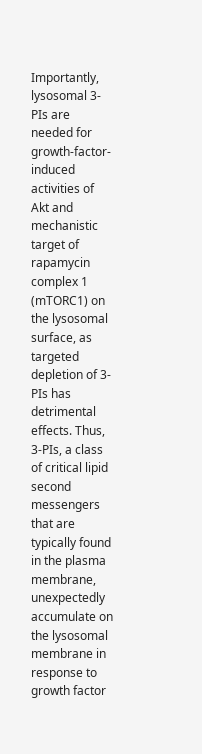Importantly, lysosomal 3-PIs are needed for growth-factor-induced activities of Akt and mechanistic target of rapamycin complex 1 (mTORC1) on the lysosomal surface, as targeted depletion of 3-PIs has detrimental effects. Thus, 3-PIs, a class of critical lipid second messengers that are typically found in the plasma membrane, unexpectedly accumulate on the lysosomal membrane in response to growth factor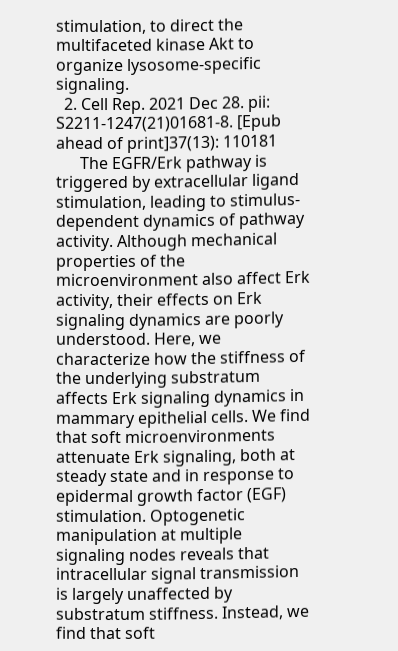stimulation, to direct the multifaceted kinase Akt to organize lysosome-specific signaling.
  2. Cell Rep. 2021 Dec 28. pii: S2211-1247(21)01681-8. [Epub ahead of print]37(13): 110181
      The EGFR/Erk pathway is triggered by extracellular ligand stimulation, leading to stimulus-dependent dynamics of pathway activity. Although mechanical properties of the microenvironment also affect Erk activity, their effects on Erk signaling dynamics are poorly understood. Here, we characterize how the stiffness of the underlying substratum affects Erk signaling dynamics in mammary epithelial cells. We find that soft microenvironments attenuate Erk signaling, both at steady state and in response to epidermal growth factor (EGF) stimulation. Optogenetic manipulation at multiple signaling nodes reveals that intracellular signal transmission is largely unaffected by substratum stiffness. Instead, we find that soft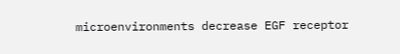microenvironments decrease EGF receptor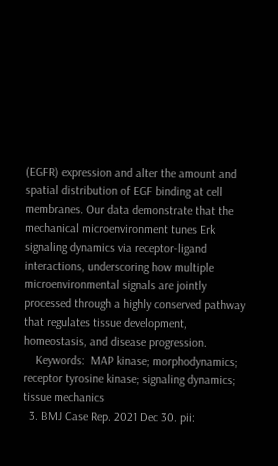(EGFR) expression and alter the amount and spatial distribution of EGF binding at cell membranes. Our data demonstrate that the mechanical microenvironment tunes Erk signaling dynamics via receptor-ligand interactions, underscoring how multiple microenvironmental signals are jointly processed through a highly conserved pathway that regulates tissue development, homeostasis, and disease progression.
    Keywords:  MAP kinase; morphodynamics; receptor tyrosine kinase; signaling dynamics; tissue mechanics
  3. BMJ Case Rep. 2021 Dec 30. pii: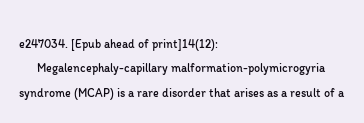e247034. [Epub ahead of print]14(12):
      Megalencephaly-capillary malformation-polymicrogyria syndrome (MCAP) is a rare disorder that arises as a result of a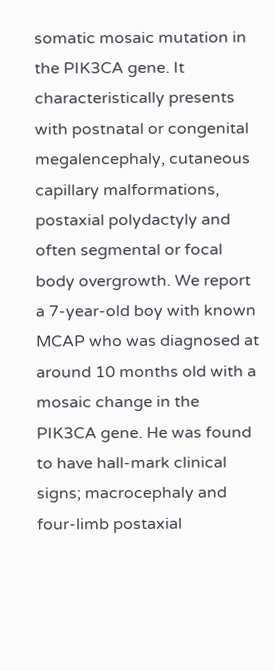somatic mosaic mutation in the PIK3CA gene. It characteristically presents with postnatal or congenital megalencephaly, cutaneous capillary malformations, postaxial polydactyly and often segmental or focal body overgrowth. We report a 7-year-old boy with known MCAP who was diagnosed at around 10 months old with a mosaic change in the PIK3CA gene. He was found to have hall-mark clinical signs; macrocephaly and four-limb postaxial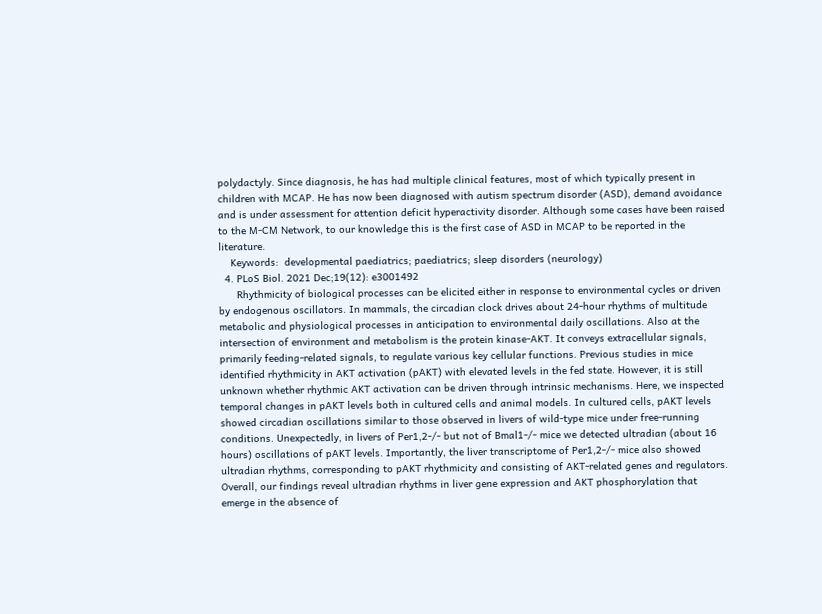polydactyly. Since diagnosis, he has had multiple clinical features, most of which typically present in children with MCAP. He has now been diagnosed with autism spectrum disorder (ASD), demand avoidance and is under assessment for attention deficit hyperactivity disorder. Although some cases have been raised to the M-CM Network, to our knowledge this is the first case of ASD in MCAP to be reported in the literature.
    Keywords:  developmental paediatrics; paediatrics; sleep disorders (neurology)
  4. PLoS Biol. 2021 Dec;19(12): e3001492
      Rhythmicity of biological processes can be elicited either in response to environmental cycles or driven by endogenous oscillators. In mammals, the circadian clock drives about 24-hour rhythms of multitude metabolic and physiological processes in anticipation to environmental daily oscillations. Also at the intersection of environment and metabolism is the protein kinase-AKT. It conveys extracellular signals, primarily feeding-related signals, to regulate various key cellular functions. Previous studies in mice identified rhythmicity in AKT activation (pAKT) with elevated levels in the fed state. However, it is still unknown whether rhythmic AKT activation can be driven through intrinsic mechanisms. Here, we inspected temporal changes in pAKT levels both in cultured cells and animal models. In cultured cells, pAKT levels showed circadian oscillations similar to those observed in livers of wild-type mice under free-running conditions. Unexpectedly, in livers of Per1,2-/- but not of Bmal1-/- mice we detected ultradian (about 16 hours) oscillations of pAKT levels. Importantly, the liver transcriptome of Per1,2-/- mice also showed ultradian rhythms, corresponding to pAKT rhythmicity and consisting of AKT-related genes and regulators. Overall, our findings reveal ultradian rhythms in liver gene expression and AKT phosphorylation that emerge in the absence of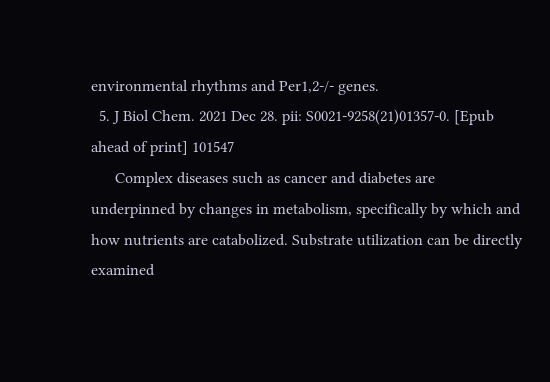environmental rhythms and Per1,2-/- genes.
  5. J Biol Chem. 2021 Dec 28. pii: S0021-9258(21)01357-0. [Epub ahead of print] 101547
      Complex diseases such as cancer and diabetes are underpinned by changes in metabolism, specifically by which and how nutrients are catabolized. Substrate utilization can be directly examined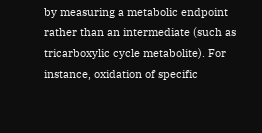by measuring a metabolic endpoint rather than an intermediate (such as tricarboxylic cycle metabolite). For instance, oxidation of specific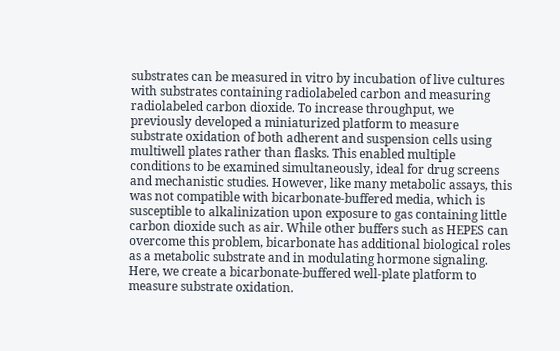substrates can be measured in vitro by incubation of live cultures with substrates containing radiolabeled carbon and measuring radiolabeled carbon dioxide. To increase throughput, we previously developed a miniaturized platform to measure substrate oxidation of both adherent and suspension cells using multiwell plates rather than flasks. This enabled multiple conditions to be examined simultaneously, ideal for drug screens and mechanistic studies. However, like many metabolic assays, this was not compatible with bicarbonate-buffered media, which is susceptible to alkalinization upon exposure to gas containing little carbon dioxide such as air. While other buffers such as HEPES can overcome this problem, bicarbonate has additional biological roles as a metabolic substrate and in modulating hormone signaling. Here, we create a bicarbonate-buffered well-plate platform to measure substrate oxidation.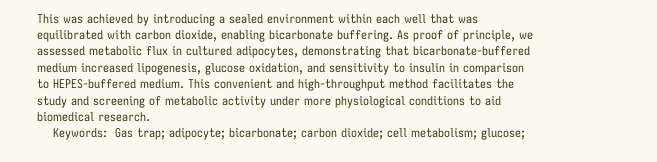This was achieved by introducing a sealed environment within each well that was equilibrated with carbon dioxide, enabling bicarbonate buffering. As proof of principle, we assessed metabolic flux in cultured adipocytes, demonstrating that bicarbonate-buffered medium increased lipogenesis, glucose oxidation, and sensitivity to insulin in comparison to HEPES-buffered medium. This convenient and high-throughput method facilitates the study and screening of metabolic activity under more physiological conditions to aid biomedical research.
    Keywords:  Gas trap; adipocyte; bicarbonate; carbon dioxide; cell metabolism; glucose;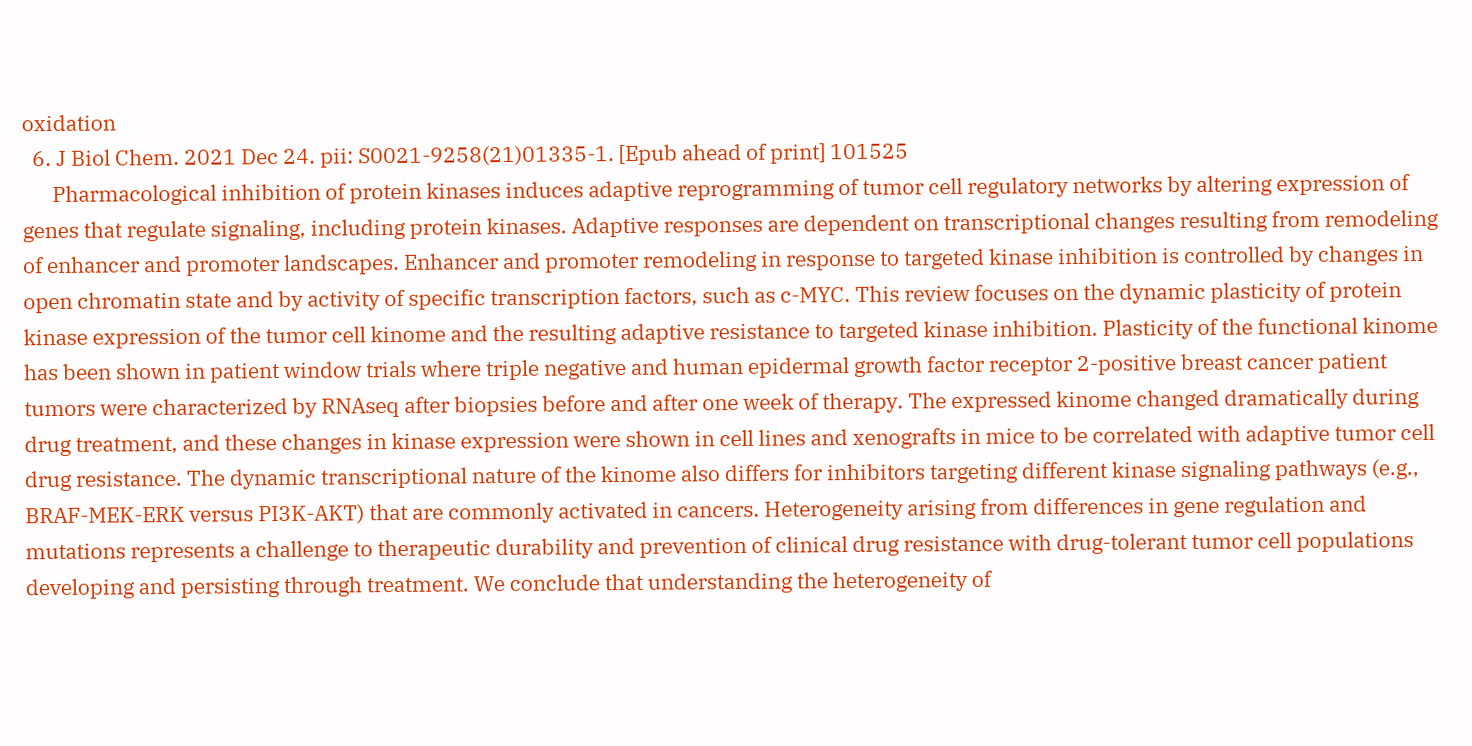oxidation
  6. J Biol Chem. 2021 Dec 24. pii: S0021-9258(21)01335-1. [Epub ahead of print] 101525
      Pharmacological inhibition of protein kinases induces adaptive reprogramming of tumor cell regulatory networks by altering expression of genes that regulate signaling, including protein kinases. Adaptive responses are dependent on transcriptional changes resulting from remodeling of enhancer and promoter landscapes. Enhancer and promoter remodeling in response to targeted kinase inhibition is controlled by changes in open chromatin state and by activity of specific transcription factors, such as c-MYC. This review focuses on the dynamic plasticity of protein kinase expression of the tumor cell kinome and the resulting adaptive resistance to targeted kinase inhibition. Plasticity of the functional kinome has been shown in patient window trials where triple negative and human epidermal growth factor receptor 2-positive breast cancer patient tumors were characterized by RNAseq after biopsies before and after one week of therapy. The expressed kinome changed dramatically during drug treatment, and these changes in kinase expression were shown in cell lines and xenografts in mice to be correlated with adaptive tumor cell drug resistance. The dynamic transcriptional nature of the kinome also differs for inhibitors targeting different kinase signaling pathways (e.g., BRAF-MEK-ERK versus PI3K-AKT) that are commonly activated in cancers. Heterogeneity arising from differences in gene regulation and mutations represents a challenge to therapeutic durability and prevention of clinical drug resistance with drug-tolerant tumor cell populations developing and persisting through treatment. We conclude that understanding the heterogeneity of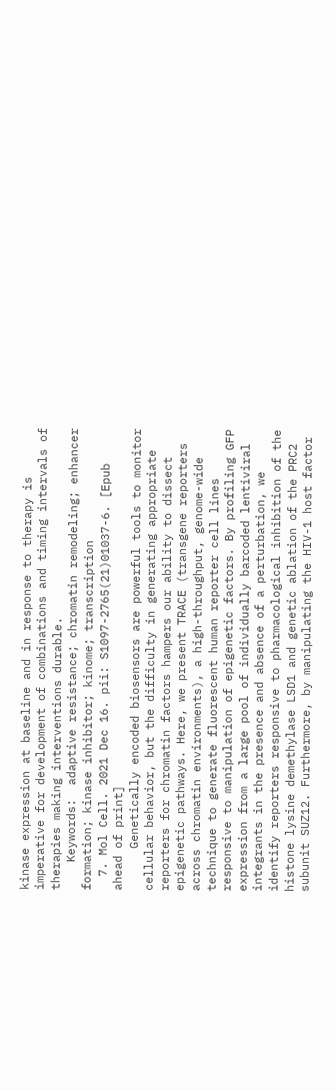kinase expression at baseline and in response to therapy is imperative for development of combinations and timing intervals of therapies making interventions durable.
    Keywords:  adaptive resistance; chromatin remodeling; enhancer formation; kinase inhibitor; kinome; transcription
  7. Mol Cell. 2021 Dec 16. pii: S1097-2765(21)01037-6. [Epub ahead of print]
      Genetically encoded biosensors are powerful tools to monitor cellular behavior, but the difficulty in generating appropriate reporters for chromatin factors hampers our ability to dissect epigenetic pathways. Here, we present TRACE (transgene reporters across chromatin environments), a high-throughput, genome-wide technique to generate fluorescent human reporter cell lines responsive to manipulation of epigenetic factors. By profiling GFP expression from a large pool of individually barcoded lentiviral integrants in the presence and absence of a perturbation, we identify reporters responsive to pharmacological inhibition of the histone lysine demethylase LSD1 and genetic ablation of the PRC2 subunit SUZ12. Furthermore, by manipulating the HIV-1 host factor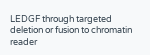LEDGF through targeted deletion or fusion to chromatin reader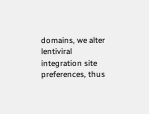domains, we alter lentiviral integration site preferences, thus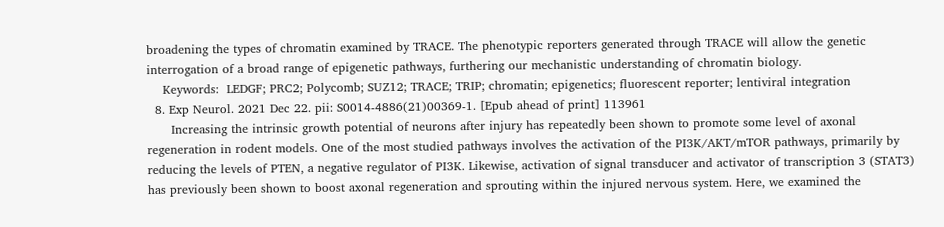broadening the types of chromatin examined by TRACE. The phenotypic reporters generated through TRACE will allow the genetic interrogation of a broad range of epigenetic pathways, furthering our mechanistic understanding of chromatin biology.
    Keywords:  LEDGF; PRC2; Polycomb; SUZ12; TRACE; TRIP; chromatin; epigenetics; fluorescent reporter; lentiviral integration
  8. Exp Neurol. 2021 Dec 22. pii: S0014-4886(21)00369-1. [Epub ahead of print] 113961
      Increasing the intrinsic growth potential of neurons after injury has repeatedly been shown to promote some level of axonal regeneration in rodent models. One of the most studied pathways involves the activation of the PI3K/AKT/mTOR pathways, primarily by reducing the levels of PTEN, a negative regulator of PI3K. Likewise, activation of signal transducer and activator of transcription 3 (STAT3) has previously been shown to boost axonal regeneration and sprouting within the injured nervous system. Here, we examined the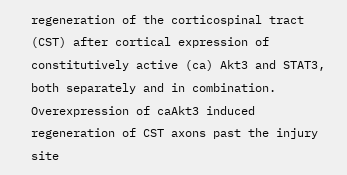regeneration of the corticospinal tract (CST) after cortical expression of constitutively active (ca) Akt3 and STAT3, both separately and in combination. Overexpression of caAkt3 induced regeneration of CST axons past the injury site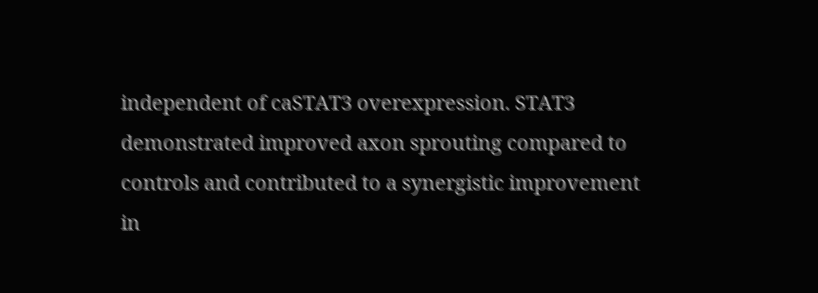independent of caSTAT3 overexpression. STAT3 demonstrated improved axon sprouting compared to controls and contributed to a synergistic improvement in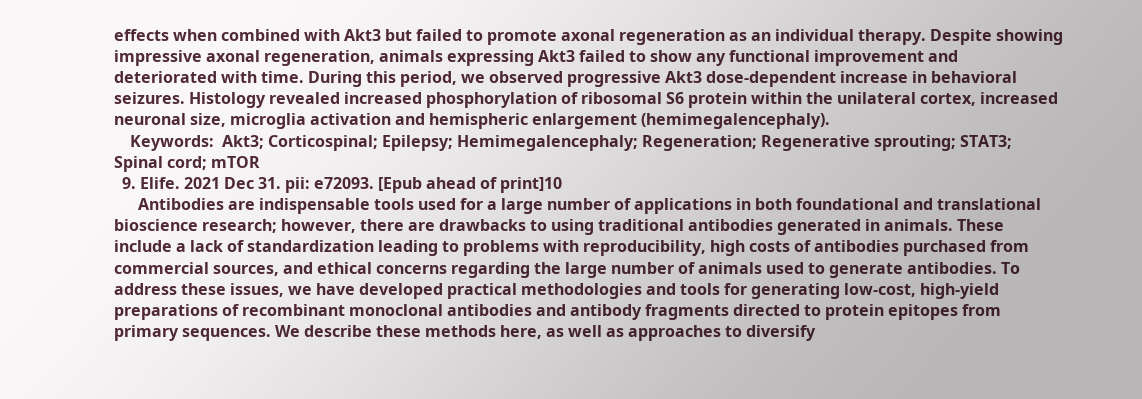effects when combined with Akt3 but failed to promote axonal regeneration as an individual therapy. Despite showing impressive axonal regeneration, animals expressing Akt3 failed to show any functional improvement and deteriorated with time. During this period, we observed progressive Akt3 dose-dependent increase in behavioral seizures. Histology revealed increased phosphorylation of ribosomal S6 protein within the unilateral cortex, increased neuronal size, microglia activation and hemispheric enlargement (hemimegalencephaly).
    Keywords:  Akt3; Corticospinal; Epilepsy; Hemimegalencephaly; Regeneration; Regenerative sprouting; STAT3; Spinal cord; mTOR
  9. Elife. 2021 Dec 31. pii: e72093. [Epub ahead of print]10
      Antibodies are indispensable tools used for a large number of applications in both foundational and translational bioscience research; however, there are drawbacks to using traditional antibodies generated in animals. These include a lack of standardization leading to problems with reproducibility, high costs of antibodies purchased from commercial sources, and ethical concerns regarding the large number of animals used to generate antibodies. To address these issues, we have developed practical methodologies and tools for generating low-cost, high-yield preparations of recombinant monoclonal antibodies and antibody fragments directed to protein epitopes from primary sequences. We describe these methods here, as well as approaches to diversify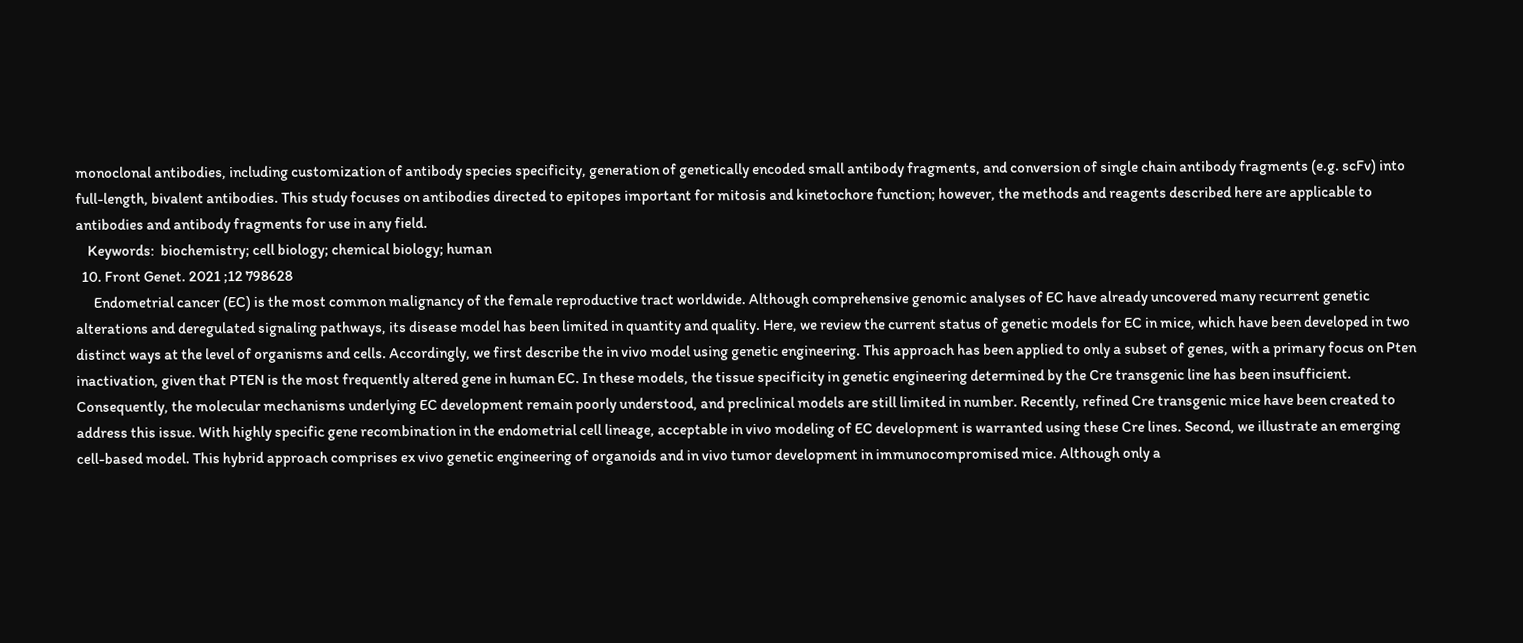monoclonal antibodies, including customization of antibody species specificity, generation of genetically encoded small antibody fragments, and conversion of single chain antibody fragments (e.g. scFv) into full-length, bivalent antibodies. This study focuses on antibodies directed to epitopes important for mitosis and kinetochore function; however, the methods and reagents described here are applicable to antibodies and antibody fragments for use in any field.
    Keywords:  biochemistry; cell biology; chemical biology; human
  10. Front Genet. 2021 ;12 798628
      Endometrial cancer (EC) is the most common malignancy of the female reproductive tract worldwide. Although comprehensive genomic analyses of EC have already uncovered many recurrent genetic alterations and deregulated signaling pathways, its disease model has been limited in quantity and quality. Here, we review the current status of genetic models for EC in mice, which have been developed in two distinct ways at the level of organisms and cells. Accordingly, we first describe the in vivo model using genetic engineering. This approach has been applied to only a subset of genes, with a primary focus on Pten inactivation, given that PTEN is the most frequently altered gene in human EC. In these models, the tissue specificity in genetic engineering determined by the Cre transgenic line has been insufficient. Consequently, the molecular mechanisms underlying EC development remain poorly understood, and preclinical models are still limited in number. Recently, refined Cre transgenic mice have been created to address this issue. With highly specific gene recombination in the endometrial cell lineage, acceptable in vivo modeling of EC development is warranted using these Cre lines. Second, we illustrate an emerging cell-based model. This hybrid approach comprises ex vivo genetic engineering of organoids and in vivo tumor development in immunocompromised mice. Although only a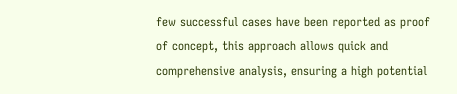few successful cases have been reported as proof of concept, this approach allows quick and comprehensive analysis, ensuring a high potential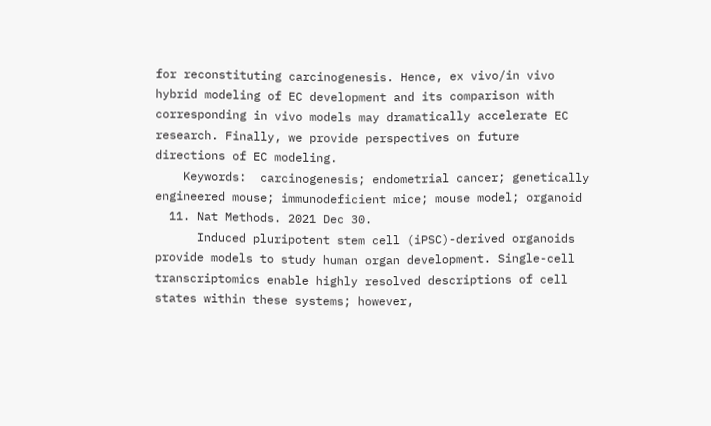for reconstituting carcinogenesis. Hence, ex vivo/in vivo hybrid modeling of EC development and its comparison with corresponding in vivo models may dramatically accelerate EC research. Finally, we provide perspectives on future directions of EC modeling.
    Keywords:  carcinogenesis; endometrial cancer; genetically engineered mouse; immunodeficient mice; mouse model; organoid
  11. Nat Methods. 2021 Dec 30.
      Induced pluripotent stem cell (iPSC)-derived organoids provide models to study human organ development. Single-cell transcriptomics enable highly resolved descriptions of cell states within these systems; however,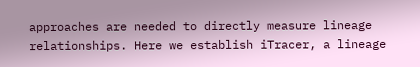approaches are needed to directly measure lineage relationships. Here we establish iTracer, a lineage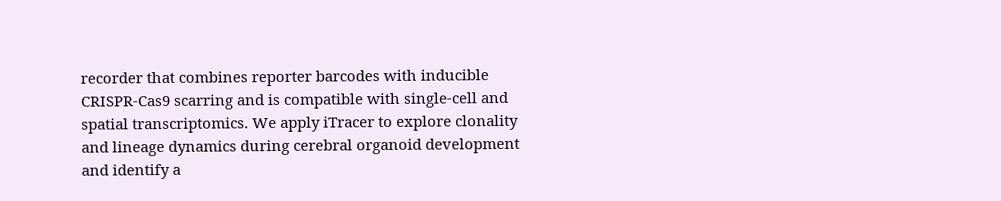recorder that combines reporter barcodes with inducible CRISPR-Cas9 scarring and is compatible with single-cell and spatial transcriptomics. We apply iTracer to explore clonality and lineage dynamics during cerebral organoid development and identify a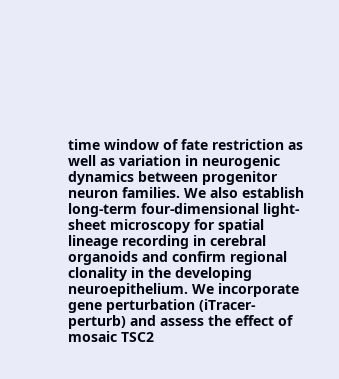time window of fate restriction as well as variation in neurogenic dynamics between progenitor neuron families. We also establish long-term four-dimensional light-sheet microscopy for spatial lineage recording in cerebral organoids and confirm regional clonality in the developing neuroepithelium. We incorporate gene perturbation (iTracer-perturb) and assess the effect of mosaic TSC2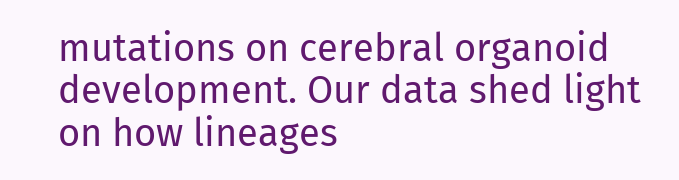mutations on cerebral organoid development. Our data shed light on how lineages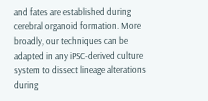and fates are established during cerebral organoid formation. More broadly, our techniques can be adapted in any iPSC-derived culture system to dissect lineage alterations during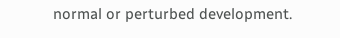normal or perturbed development.